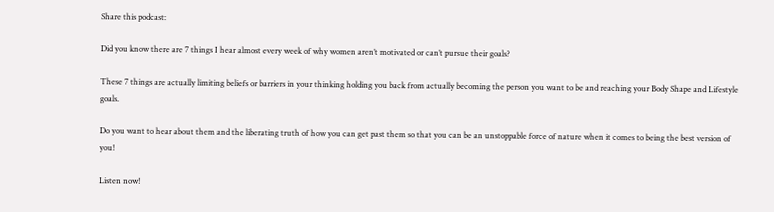Share this podcast:

Did you know there are 7 things I hear almost every week of why women aren’t motivated or can’t pursue their goals?

These 7 things are actually limiting beliefs or barriers in your thinking holding you back from actually becoming the person you want to be and reaching your Body Shape and Lifestyle goals.

Do you want to hear about them and the liberating truth of how you can get past them so that you can be an unstoppable force of nature when it comes to being the best version of you!

Listen now!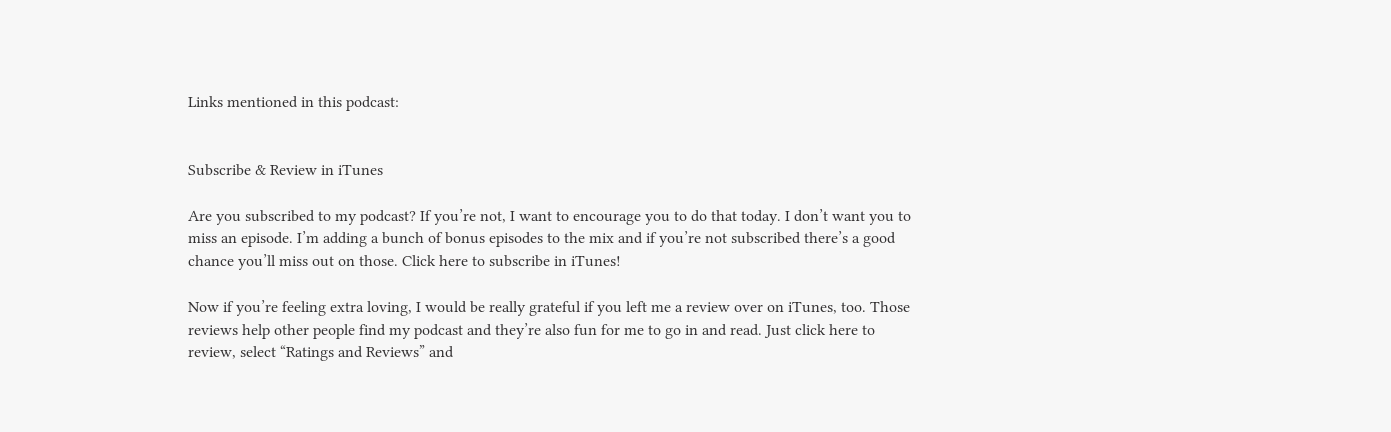Links mentioned in this podcast:


Subscribe & Review in iTunes

Are you subscribed to my podcast? If you’re not, I want to encourage you to do that today. I don’t want you to miss an episode. I’m adding a bunch of bonus episodes to the mix and if you’re not subscribed there’s a good chance you’ll miss out on those. Click here to subscribe in iTunes!

Now if you’re feeling extra loving, I would be really grateful if you left me a review over on iTunes, too. Those reviews help other people find my podcast and they’re also fun for me to go in and read. Just click here to review, select “Ratings and Reviews” and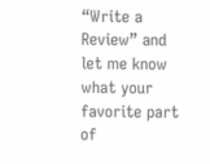“Write a Review” and let me know what your favorite part of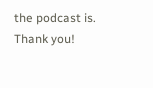the podcast is. Thank you!